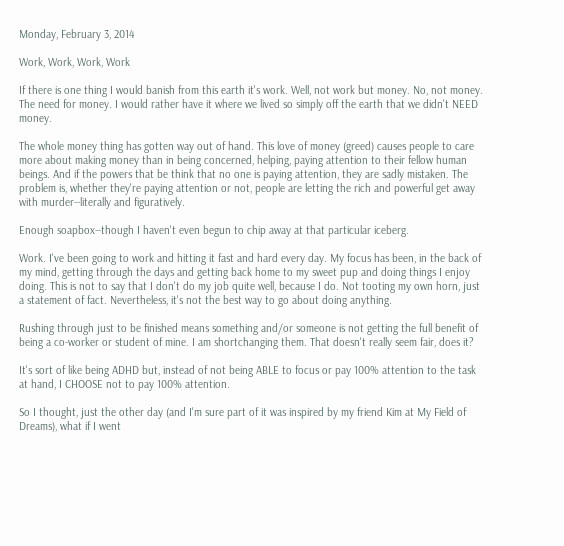Monday, February 3, 2014

Work, Work, Work, Work

If there is one thing I would banish from this earth it's work. Well, not work but money. No, not money. The need for money. I would rather have it where we lived so simply off the earth that we didn't NEED money.

The whole money thing has gotten way out of hand. This love of money (greed) causes people to care more about making money than in being concerned, helping, paying attention to their fellow human beings. And if the powers that be think that no one is paying attention, they are sadly mistaken. The problem is, whether they're paying attention or not, people are letting the rich and powerful get away with murder--literally and figuratively.

Enough soapbox--though I haven't even begun to chip away at that particular iceberg.

Work. I've been going to work and hitting it fast and hard every day. My focus has been, in the back of my mind, getting through the days and getting back home to my sweet pup and doing things I enjoy doing. This is not to say that I don't do my job quite well, because I do. Not tooting my own horn, just a statement of fact. Nevertheless, it's not the best way to go about doing anything.

Rushing through just to be finished means something and/or someone is not getting the full benefit of being a co-worker or student of mine. I am shortchanging them. That doesn't really seem fair, does it?

It's sort of like being ADHD but, instead of not being ABLE to focus or pay 100% attention to the task at hand, I CHOOSE not to pay 100% attention.

So I thought, just the other day (and I'm sure part of it was inspired by my friend Kim at My Field of Dreams), what if I went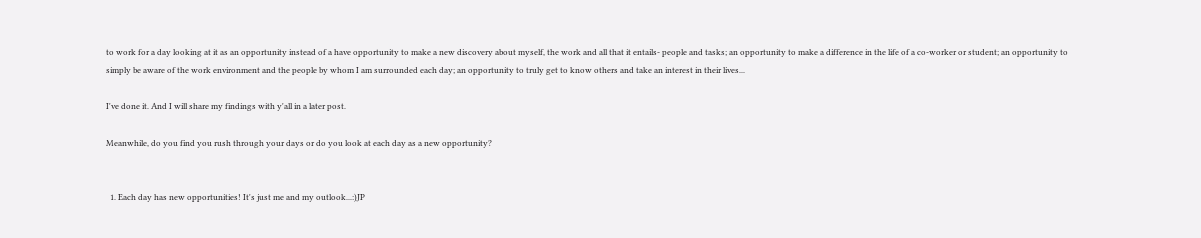to work for a day looking at it as an opportunity instead of a have opportunity to make a new discovery about myself, the work and all that it entails- people and tasks; an opportunity to make a difference in the life of a co-worker or student; an opportunity to simply be aware of the work environment and the people by whom I am surrounded each day; an opportunity to truly get to know others and take an interest in their lives...

I've done it. And I will share my findings with y'all in a later post.

Meanwhile, do you find you rush through your days or do you look at each day as a new opportunity?


  1. Each day has new opportunities! It's just me and my outlook...:)JP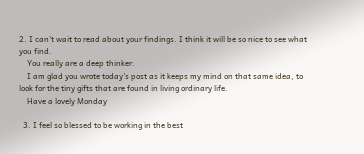2. I can't wait to read about your findings. I think it will be so nice to see what you find.
    You really are a deep thinker.
    I am glad you wrote today's post as it keeps my mind on that same idea, to look for the tiny gifts that are found in living ordinary life.
    Have a lovely Monday

  3. I feel so blessed to be working in the best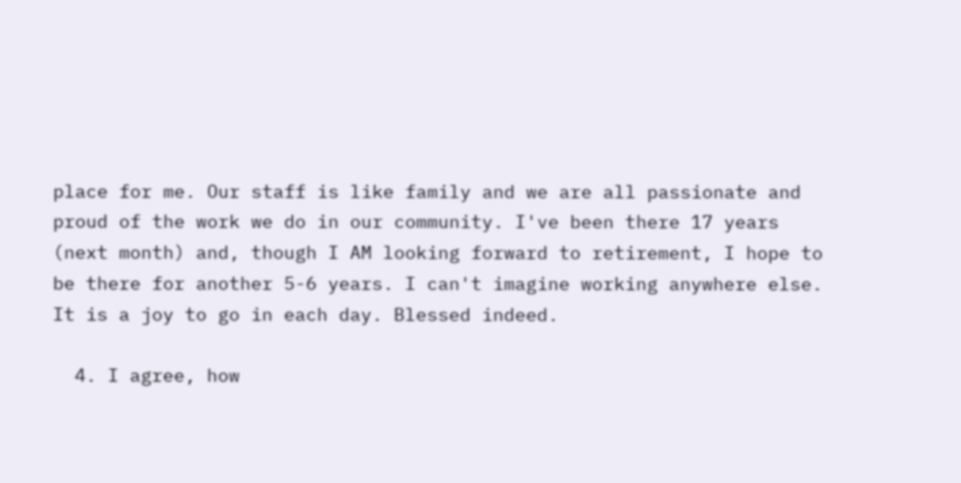place for me. Our staff is like family and we are all passionate and proud of the work we do in our community. I've been there 17 years (next month) and, though I AM looking forward to retirement, I hope to be there for another 5-6 years. I can't imagine working anywhere else. It is a joy to go in each day. Blessed indeed.

  4. I agree, how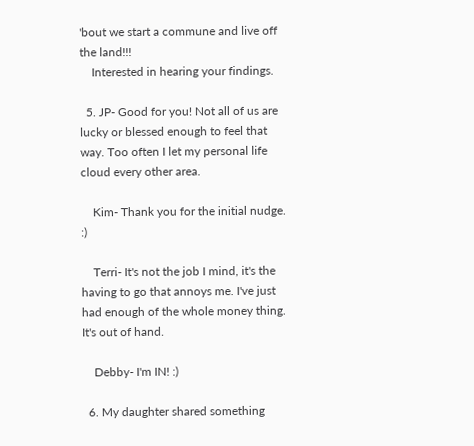'bout we start a commune and live off the land!!!
    Interested in hearing your findings.

  5. JP- Good for you! Not all of us are lucky or blessed enough to feel that way. Too often I let my personal life cloud every other area.

    Kim- Thank you for the initial nudge. :)

    Terri- It's not the job I mind, it's the having to go that annoys me. I've just had enough of the whole money thing. It's out of hand.

    Debby- I'm IN! :)

  6. My daughter shared something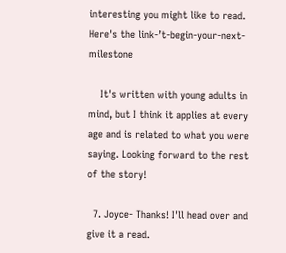interesting you might like to read. Here's the link-’t-begin-your-next-milestone

    It's written with young adults in mind, but I think it applies at every age and is related to what you were saying. Looking forward to the rest of the story!

  7. Joyce- Thanks! I'll head over and give it a read.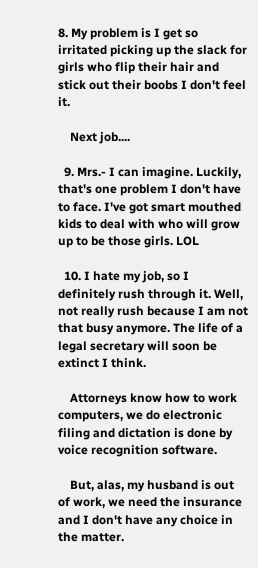8. My problem is I get so irritated picking up the slack for girls who flip their hair and stick out their boobs I don't feel it.

    Next job....

  9. Mrs.- I can imagine. Luckily, that's one problem I don't have to face. I've got smart mouthed kids to deal with who will grow up to be those girls. LOL

  10. I hate my job, so I definitely rush through it. Well, not really rush because I am not that busy anymore. The life of a legal secretary will soon be extinct I think.

    Attorneys know how to work computers, we do electronic filing and dictation is done by voice recognition software.

    But, alas, my husband is out of work, we need the insurance and I don't have any choice in the matter.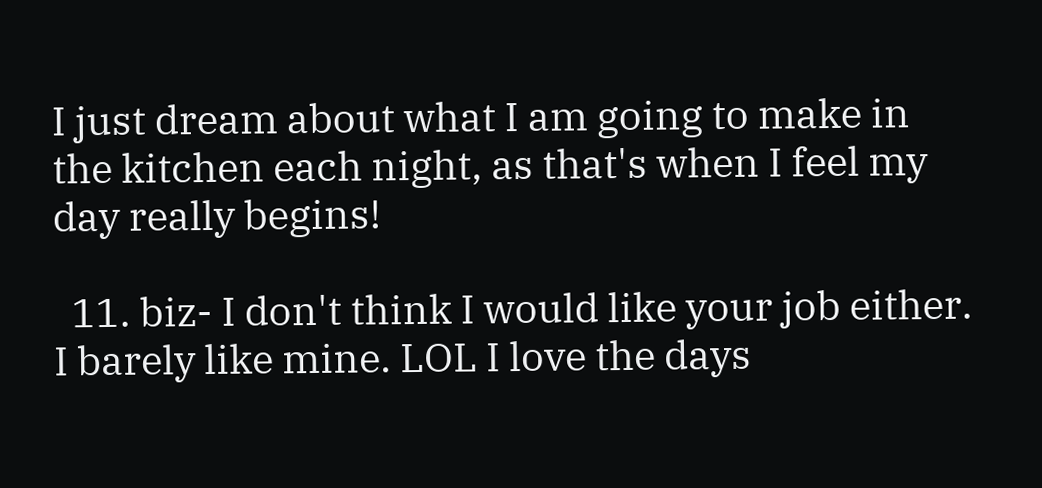I just dream about what I am going to make in the kitchen each night, as that's when I feel my day really begins!

  11. biz- I don't think I would like your job either. I barely like mine. LOL I love the days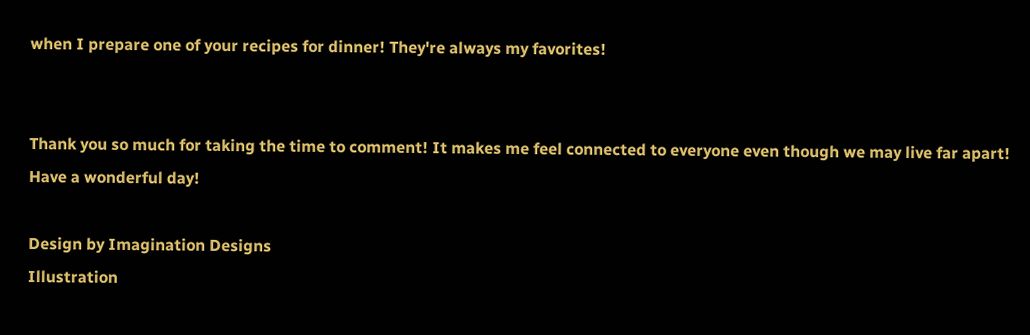when I prepare one of your recipes for dinner! They're always my favorites!


Thank you so much for taking the time to comment! It makes me feel connected to everyone even though we may live far apart! Have a wonderful day!

Design by Imagination Designs
Illustration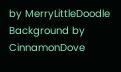by MerryLittleDoodle
Background by CinnamonDove